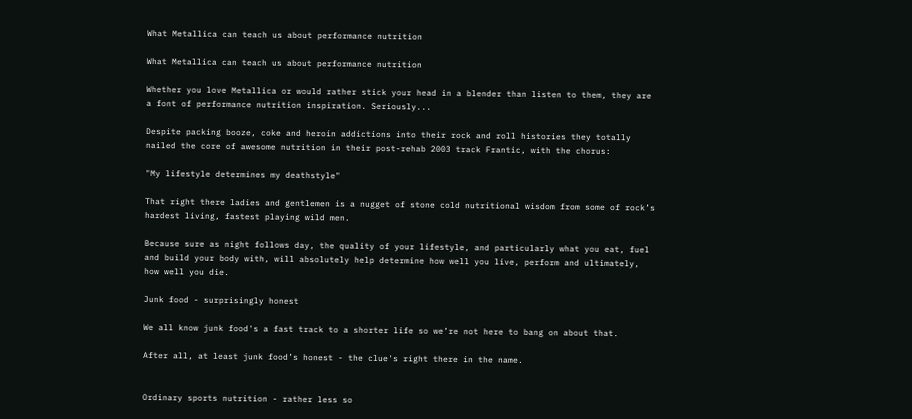What Metallica can teach us about performance nutrition

What Metallica can teach us about performance nutrition

Whether you love Metallica or would rather stick your head in a blender than listen to them, they are a font of performance nutrition inspiration. Seriously...

Despite packing booze, coke and heroin addictions into their rock and roll histories they totally nailed the core of awesome nutrition in their post-rehab 2003 track Frantic, with the chorus:

"My lifestyle determines my deathstyle"

That right there ladies and gentlemen is a nugget of stone cold nutritional wisdom from some of rock’s hardest living, fastest playing wild men.

Because sure as night follows day, the quality of your lifestyle, and particularly what you eat, fuel and build your body with, will absolutely help determine how well you live, perform and ultimately, how well you die.

Junk food - surprisingly honest

We all know junk food's a fast track to a shorter life so we’re not here to bang on about that.

After all, at least junk food’s honest - the clue's right there in the name.


Ordinary sports nutrition - rather less so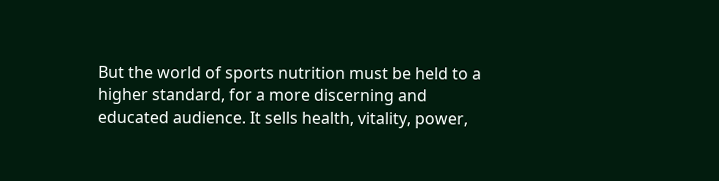But the world of sports nutrition must be held to a higher standard, for a more discerning and educated audience. It sells health, vitality, power,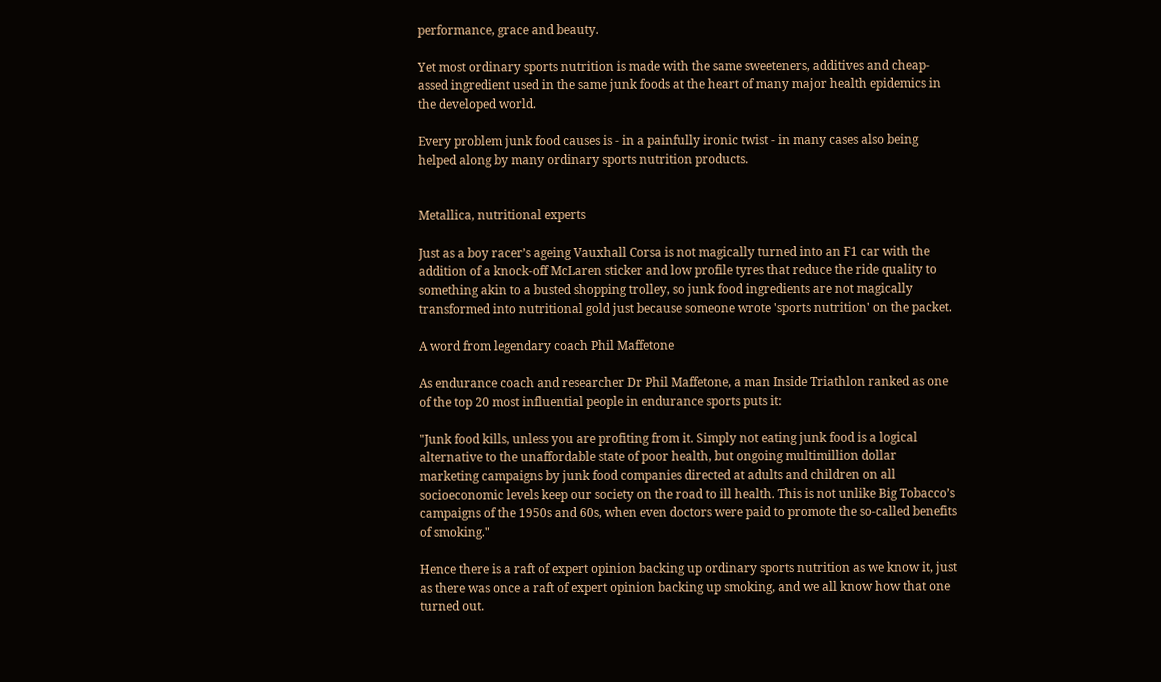performance, grace and beauty.

Yet most ordinary sports nutrition is made with the same sweeteners, additives and cheap-assed ingredient used in the same junk foods at the heart of many major health epidemics in the developed world.

Every problem junk food causes is - in a painfully ironic twist - in many cases also being helped along by many ordinary sports nutrition products.


Metallica, nutritional experts

Just as a boy racer’s ageing Vauxhall Corsa is not magically turned into an F1 car with the addition of a knock-off McLaren sticker and low profile tyres that reduce the ride quality to something akin to a busted shopping trolley, so junk food ingredients are not magically transformed into nutritional gold just because someone wrote 'sports nutrition' on the packet.

A word from legendary coach Phil Maffetone

As endurance coach and researcher Dr Phil Maffetone, a man Inside Triathlon ranked as one of the top 20 most influential people in endurance sports puts it:

"Junk food kills, unless you are profiting from it. Simply not eating junk food is a logical alternative to the unaffordable state of poor health, but ongoing multimillion dollar marketing campaigns by junk food companies directed at adults and children on all socioeconomic levels keep our society on the road to ill health. This is not unlike Big Tobacco’s campaigns of the 1950s and 60s, when even doctors were paid to promote the so-called benefits of smoking."

Hence there is a raft of expert opinion backing up ordinary sports nutrition as we know it, just as there was once a raft of expert opinion backing up smoking, and we all know how that one turned out.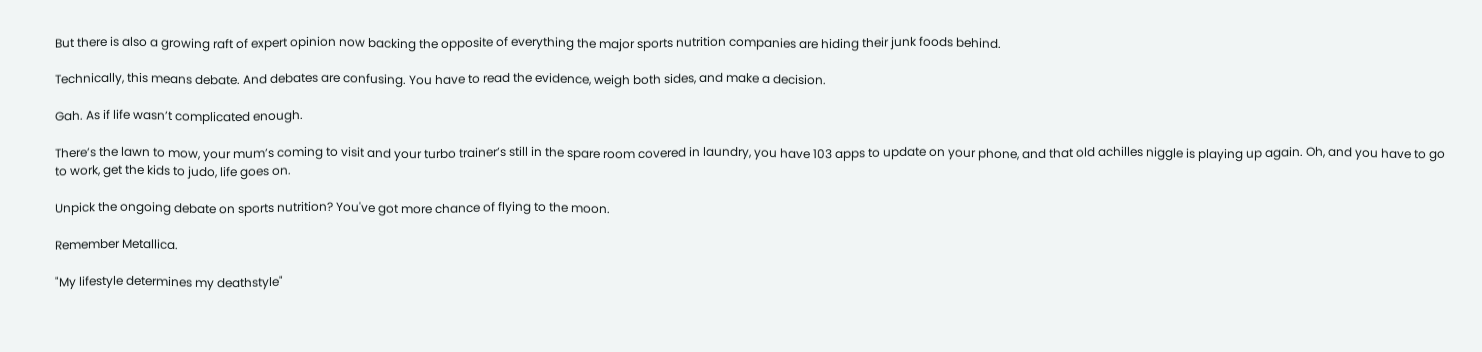But there is also a growing raft of expert opinion now backing the opposite of everything the major sports nutrition companies are hiding their junk foods behind.

Technically, this means debate. And debates are confusing. You have to read the evidence, weigh both sides, and make a decision.

Gah. As if life wasn’t complicated enough.

There’s the lawn to mow, your mum’s coming to visit and your turbo trainer’s still in the spare room covered in laundry, you have 103 apps to update on your phone, and that old achilles niggle is playing up again. Oh, and you have to go to work, get the kids to judo, life goes on.

Unpick the ongoing debate on sports nutrition? You've got more chance of flying to the moon.

Remember Metallica.

"My lifestyle determines my deathstyle"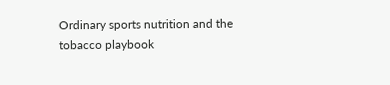Ordinary sports nutrition and the tobacco playbook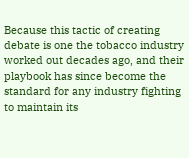Because this tactic of creating debate is one the tobacco industry worked out decades ago, and their playbook has since become the standard for any industry fighting to maintain its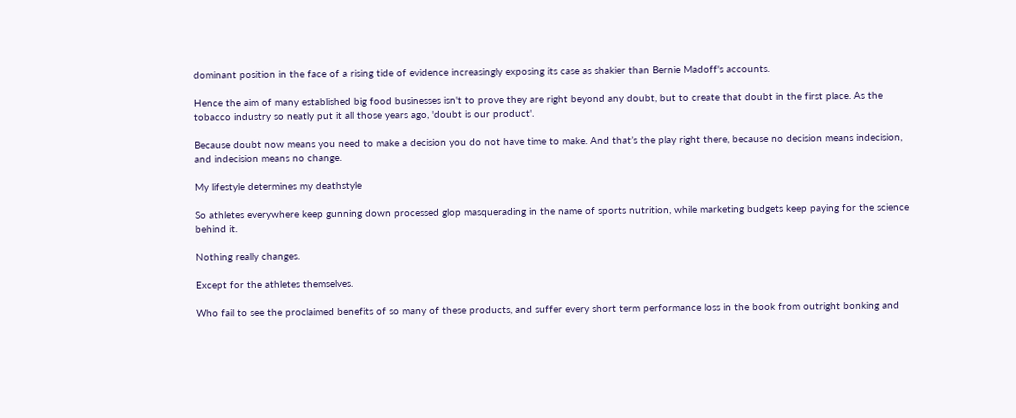dominant position in the face of a rising tide of evidence increasingly exposing its case as shakier than Bernie Madoff's accounts.

Hence the aim of many established big food businesses isn't to prove they are right beyond any doubt, but to create that doubt in the first place. As the tobacco industry so neatly put it all those years ago, 'doubt is our product'.

Because doubt now means you need to make a decision you do not have time to make. And that’s the play right there, because no decision means indecision, and indecision means no change.

My lifestyle determines my deathstyle

So athletes everywhere keep gunning down processed glop masquerading in the name of sports nutrition, while marketing budgets keep paying for the science behind it.

Nothing really changes.

Except for the athletes themselves.

Who fail to see the proclaimed benefits of so many of these products, and suffer every short term performance loss in the book from outright bonking and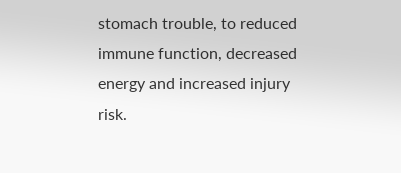stomach trouble, to reduced immune function, decreased energy and increased injury risk.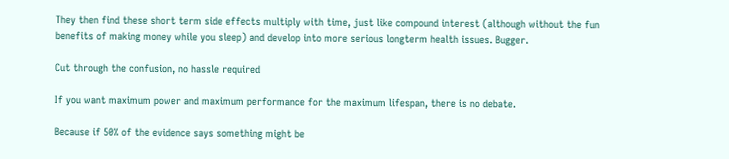They then find these short term side effects multiply with time, just like compound interest (although without the fun benefits of making money while you sleep) and develop into more serious longterm health issues. Bugger.

Cut through the confusion, no hassle required

If you want maximum power and maximum performance for the maximum lifespan, there is no debate.

Because if 50% of the evidence says something might be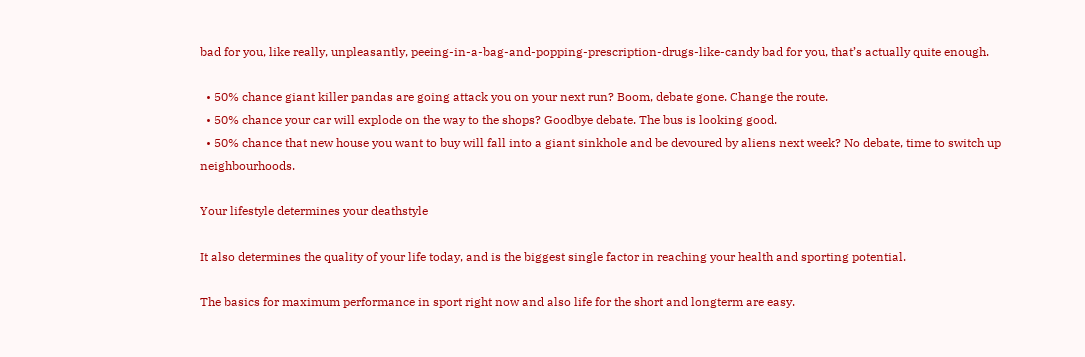bad for you, like really, unpleasantly, peeing-in-a-bag-and-popping-prescription-drugs-like-candy bad for you, that’s actually quite enough.

  • 50% chance giant killer pandas are going attack you on your next run? Boom, debate gone. Change the route.
  • 50% chance your car will explode on the way to the shops? Goodbye debate. The bus is looking good.
  • 50% chance that new house you want to buy will fall into a giant sinkhole and be devoured by aliens next week? No debate, time to switch up neighbourhoods.

Your lifestyle determines your deathstyle

It also determines the quality of your life today, and is the biggest single factor in reaching your health and sporting potential.

The basics for maximum performance in sport right now and also life for the short and longterm are easy.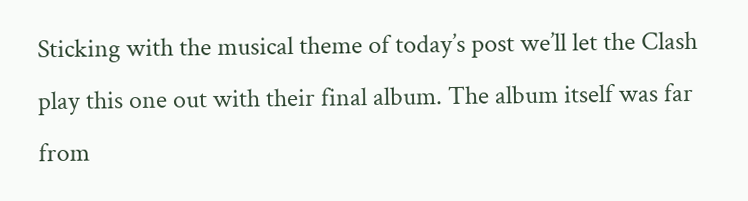Sticking with the musical theme of today’s post we’ll let the Clash play this one out with their final album. The album itself was far from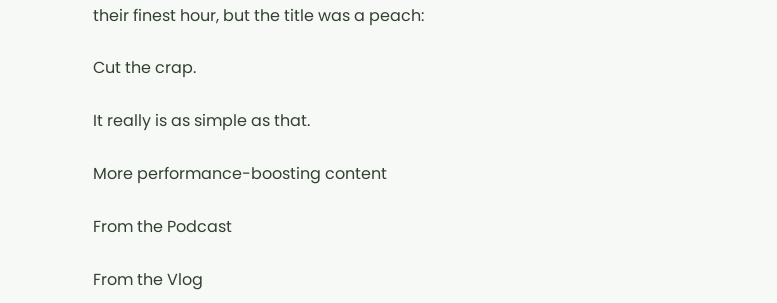their finest hour, but the title was a peach:

Cut the crap.

It really is as simple as that.

More performance-boosting content

From the Podcast

From the Vlog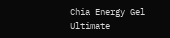Chia Energy Gel
Ultimate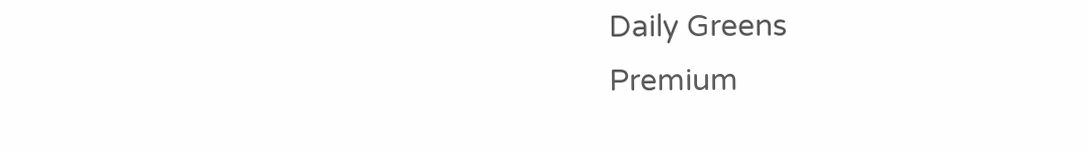Daily Greens
Premium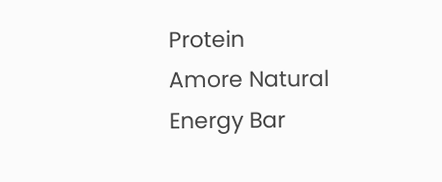Protein
Amore Natural Energy Bar